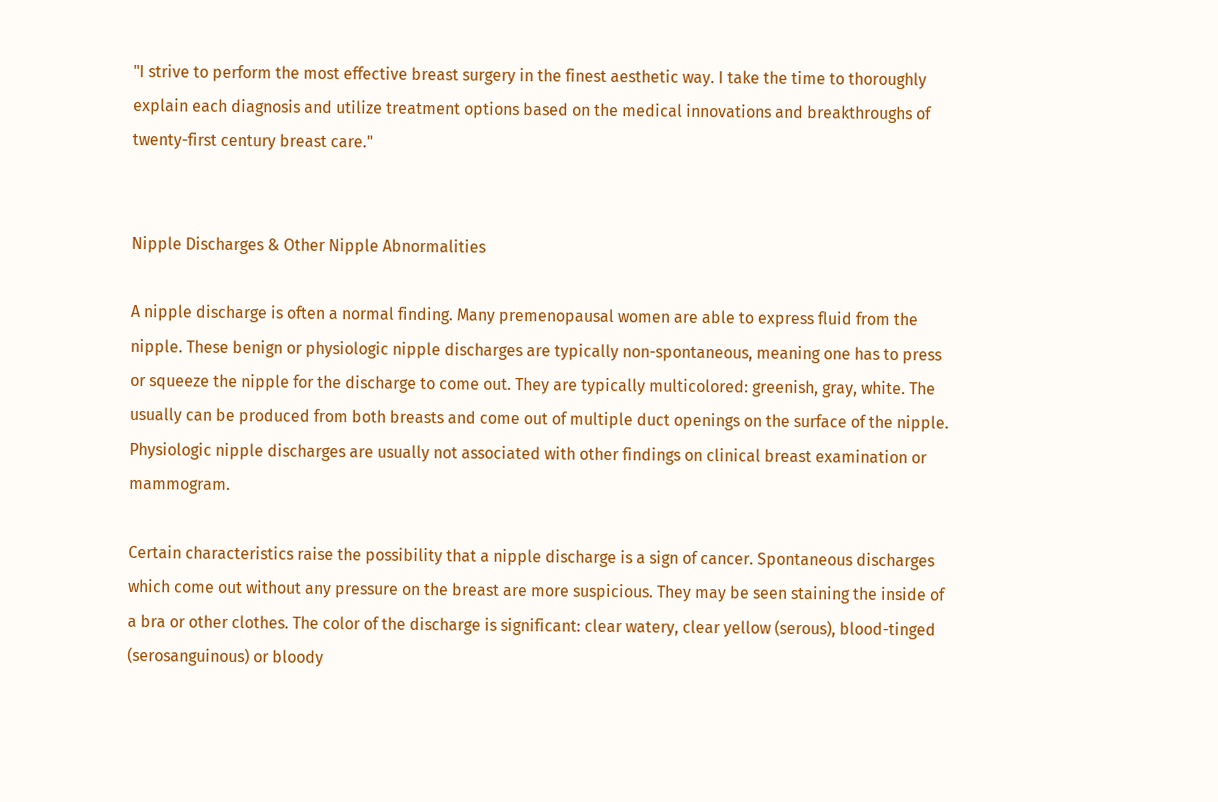"I strive to perform the most effective breast surgery in the finest aesthetic way. I take the time to thoroughly explain each diagnosis and utilize treatment options based on the medical innovations and breakthroughs of twenty-first century breast care."


Nipple Discharges & Other Nipple Abnormalities

A nipple discharge is often a normal finding. Many premenopausal women are able to express fluid from the nipple. These benign or physiologic nipple discharges are typically non-spontaneous, meaning one has to press or squeeze the nipple for the discharge to come out. They are typically multicolored: greenish, gray, white. The usually can be produced from both breasts and come out of multiple duct openings on the surface of the nipple. Physiologic nipple discharges are usually not associated with other findings on clinical breast examination or mammogram.

Certain characteristics raise the possibility that a nipple discharge is a sign of cancer. Spontaneous discharges which come out without any pressure on the breast are more suspicious. They may be seen staining the inside of a bra or other clothes. The color of the discharge is significant: clear watery, clear yellow (serous), blood-tinged (serosanguinous) or bloody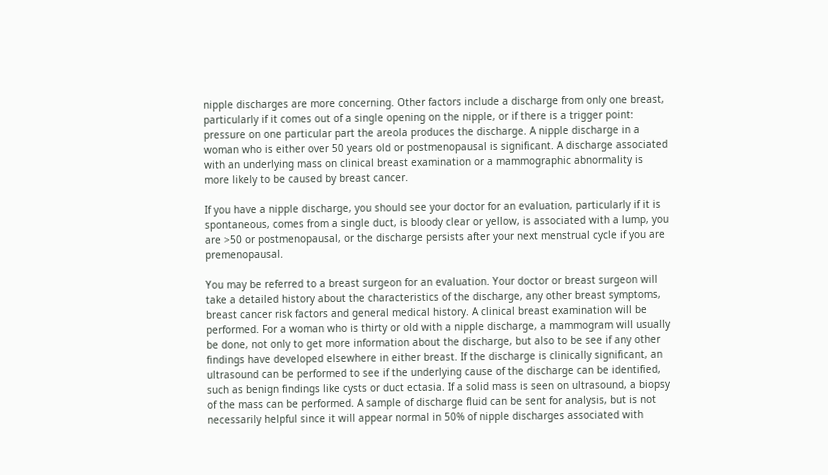nipple discharges are more concerning. Other factors include a discharge from only one breast, particularly if it comes out of a single opening on the nipple, or if there is a trigger point: pressure on one particular part the areola produces the discharge. A nipple discharge in a woman who is either over 50 years old or postmenopausal is significant. A discharge associated with an underlying mass on clinical breast examination or a mammographic abnormality is more likely to be caused by breast cancer.

If you have a nipple discharge, you should see your doctor for an evaluation, particularly if it is spontaneous, comes from a single duct, is bloody clear or yellow, is associated with a lump, you are >50 or postmenopausal, or the discharge persists after your next menstrual cycle if you are premenopausal.

You may be referred to a breast surgeon for an evaluation. Your doctor or breast surgeon will take a detailed history about the characteristics of the discharge, any other breast symptoms, breast cancer risk factors and general medical history. A clinical breast examination will be performed. For a woman who is thirty or old with a nipple discharge, a mammogram will usually be done, not only to get more information about the discharge, but also to be see if any other findings have developed elsewhere in either breast. If the discharge is clinically significant, an ultrasound can be performed to see if the underlying cause of the discharge can be identified, such as benign findings like cysts or duct ectasia. If a solid mass is seen on ultrasound, a biopsy of the mass can be performed. A sample of discharge fluid can be sent for analysis, but is not necessarily helpful since it will appear normal in 50% of nipple discharges associated with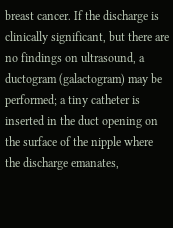breast cancer. If the discharge is clinically significant, but there are no findings on ultrasound, a ductogram (galactogram) may be performed; a tiny catheter is inserted in the duct opening on the surface of the nipple where the discharge emanates,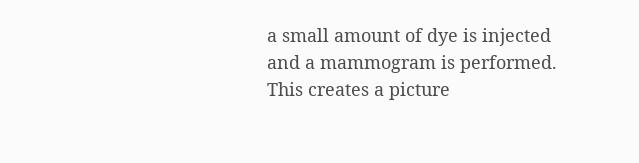a small amount of dye is injected and a mammogram is performed. This creates a picture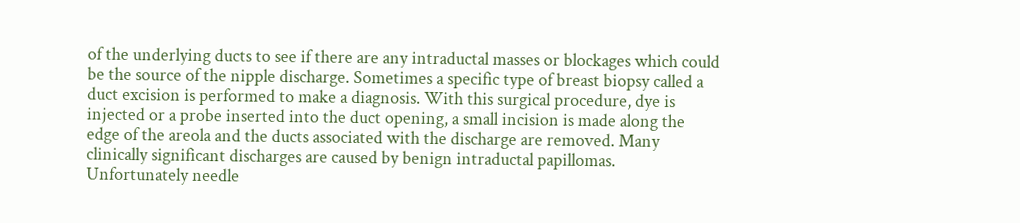of the underlying ducts to see if there are any intraductal masses or blockages which could be the source of the nipple discharge. Sometimes a specific type of breast biopsy called a duct excision is performed to make a diagnosis. With this surgical procedure, dye is injected or a probe inserted into the duct opening, a small incision is made along the edge of the areola and the ducts associated with the discharge are removed. Many clinically significant discharges are caused by benign intraductal papillomas. Unfortunately needle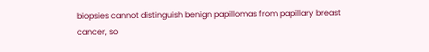biopsies cannot distinguish benign papillomas from papillary breast cancer, so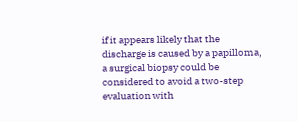if it appears likely that the discharge is caused by a papilloma, a surgical biopsy could be considered to avoid a two-step evaluation with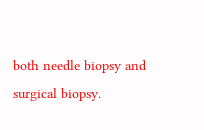both needle biopsy and surgical biopsy.